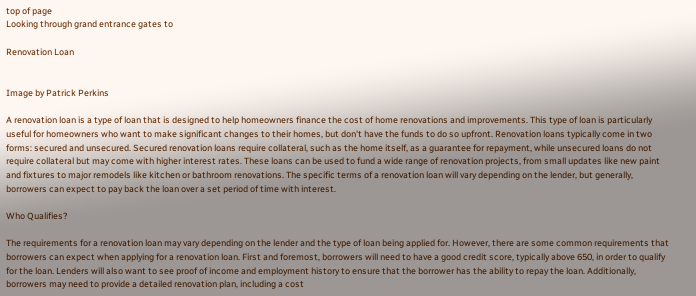top of page
Looking through grand entrance gates to

Renovation Loan


Image by Patrick Perkins

A renovation loan is a type of loan that is designed to help homeowners finance the cost of home renovations and improvements. This type of loan is particularly useful for homeowners who want to make significant changes to their homes, but don't have the funds to do so upfront. Renovation loans typically come in two forms: secured and unsecured. Secured renovation loans require collateral, such as the home itself, as a guarantee for repayment, while unsecured loans do not require collateral but may come with higher interest rates. These loans can be used to fund a wide range of renovation projects, from small updates like new paint and fixtures to major remodels like kitchen or bathroom renovations. The specific terms of a renovation loan will vary depending on the lender, but generally, borrowers can expect to pay back the loan over a set period of time with interest.

Who Qualifies?

The requirements for a renovation loan may vary depending on the lender and the type of loan being applied for. However, there are some common requirements that borrowers can expect when applying for a renovation loan. First and foremost, borrowers will need to have a good credit score, typically above 650, in order to qualify for the loan. Lenders will also want to see proof of income and employment history to ensure that the borrower has the ability to repay the loan. Additionally, borrowers may need to provide a detailed renovation plan, including a cost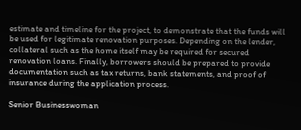estimate and timeline for the project, to demonstrate that the funds will be used for legitimate renovation purposes. Depending on the lender, collateral such as the home itself may be required for secured renovation loans. Finally, borrowers should be prepared to provide documentation such as tax returns, bank statements, and proof of insurance during the application process.

Senior Businesswoman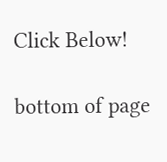Click Below!

bottom of page